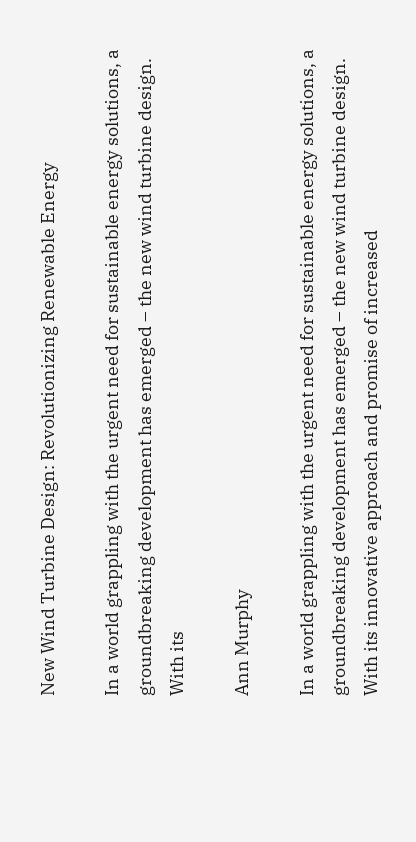New Wind Turbine Design: Revolutionizing Renewable Energy

In a world grappling with the urgent need for sustainable energy solutions, a groundbreaking development has emerged – the new wind turbine design. With its

Ann Murphy

In a world grappling with the urgent need for sustainable energy solutions, a groundbreaking development has emerged – the new wind turbine design. With its innovative approach and promise of increased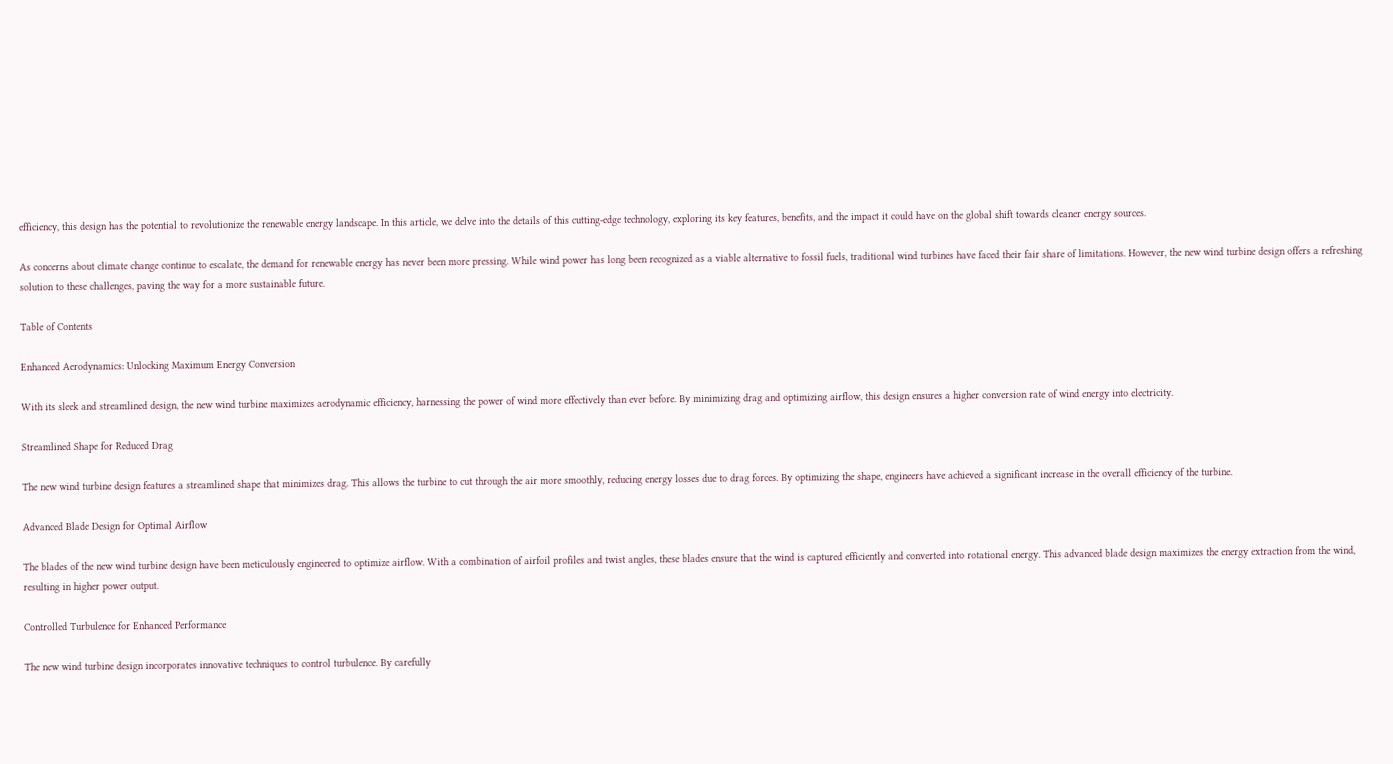efficiency, this design has the potential to revolutionize the renewable energy landscape. In this article, we delve into the details of this cutting-edge technology, exploring its key features, benefits, and the impact it could have on the global shift towards cleaner energy sources.

As concerns about climate change continue to escalate, the demand for renewable energy has never been more pressing. While wind power has long been recognized as a viable alternative to fossil fuels, traditional wind turbines have faced their fair share of limitations. However, the new wind turbine design offers a refreshing solution to these challenges, paving the way for a more sustainable future.

Table of Contents

Enhanced Aerodynamics: Unlocking Maximum Energy Conversion

With its sleek and streamlined design, the new wind turbine maximizes aerodynamic efficiency, harnessing the power of wind more effectively than ever before. By minimizing drag and optimizing airflow, this design ensures a higher conversion rate of wind energy into electricity.

Streamlined Shape for Reduced Drag

The new wind turbine design features a streamlined shape that minimizes drag. This allows the turbine to cut through the air more smoothly, reducing energy losses due to drag forces. By optimizing the shape, engineers have achieved a significant increase in the overall efficiency of the turbine.

Advanced Blade Design for Optimal Airflow

The blades of the new wind turbine design have been meticulously engineered to optimize airflow. With a combination of airfoil profiles and twist angles, these blades ensure that the wind is captured efficiently and converted into rotational energy. This advanced blade design maximizes the energy extraction from the wind, resulting in higher power output.

Controlled Turbulence for Enhanced Performance

The new wind turbine design incorporates innovative techniques to control turbulence. By carefully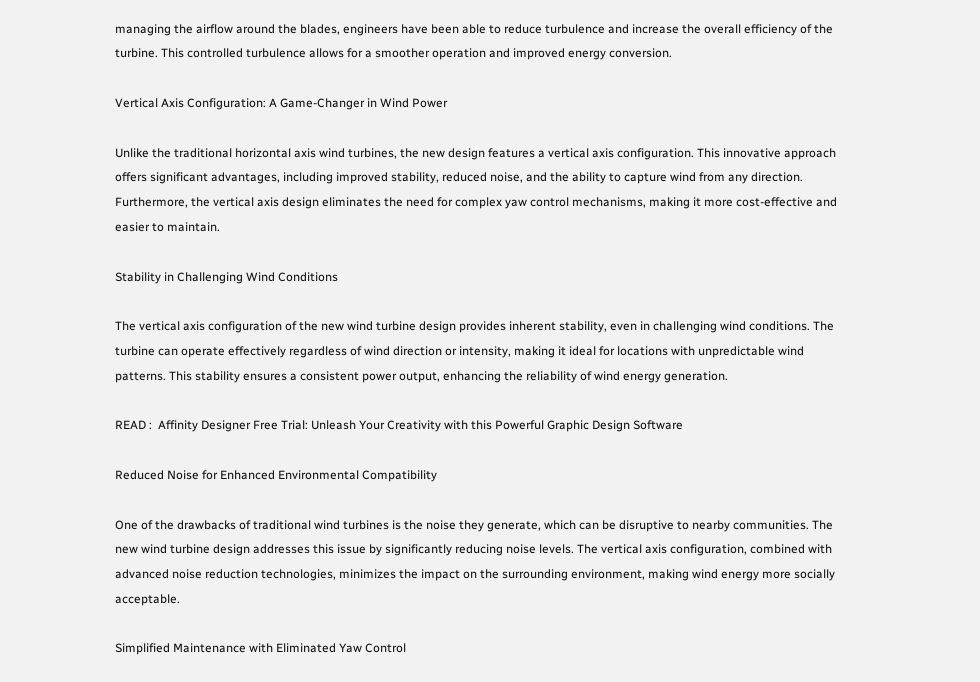managing the airflow around the blades, engineers have been able to reduce turbulence and increase the overall efficiency of the turbine. This controlled turbulence allows for a smoother operation and improved energy conversion.

Vertical Axis Configuration: A Game-Changer in Wind Power

Unlike the traditional horizontal axis wind turbines, the new design features a vertical axis configuration. This innovative approach offers significant advantages, including improved stability, reduced noise, and the ability to capture wind from any direction. Furthermore, the vertical axis design eliminates the need for complex yaw control mechanisms, making it more cost-effective and easier to maintain.

Stability in Challenging Wind Conditions

The vertical axis configuration of the new wind turbine design provides inherent stability, even in challenging wind conditions. The turbine can operate effectively regardless of wind direction or intensity, making it ideal for locations with unpredictable wind patterns. This stability ensures a consistent power output, enhancing the reliability of wind energy generation.

READ :  Affinity Designer Free Trial: Unleash Your Creativity with this Powerful Graphic Design Software

Reduced Noise for Enhanced Environmental Compatibility

One of the drawbacks of traditional wind turbines is the noise they generate, which can be disruptive to nearby communities. The new wind turbine design addresses this issue by significantly reducing noise levels. The vertical axis configuration, combined with advanced noise reduction technologies, minimizes the impact on the surrounding environment, making wind energy more socially acceptable.

Simplified Maintenance with Eliminated Yaw Control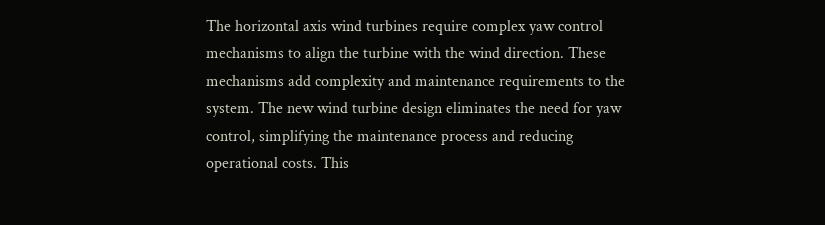The horizontal axis wind turbines require complex yaw control mechanisms to align the turbine with the wind direction. These mechanisms add complexity and maintenance requirements to the system. The new wind turbine design eliminates the need for yaw control, simplifying the maintenance process and reducing operational costs. This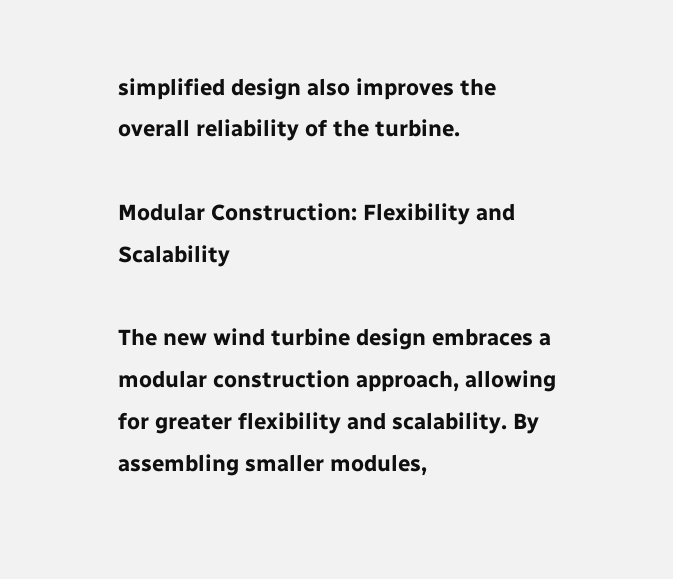simplified design also improves the overall reliability of the turbine.

Modular Construction: Flexibility and Scalability

The new wind turbine design embraces a modular construction approach, allowing for greater flexibility and scalability. By assembling smaller modules,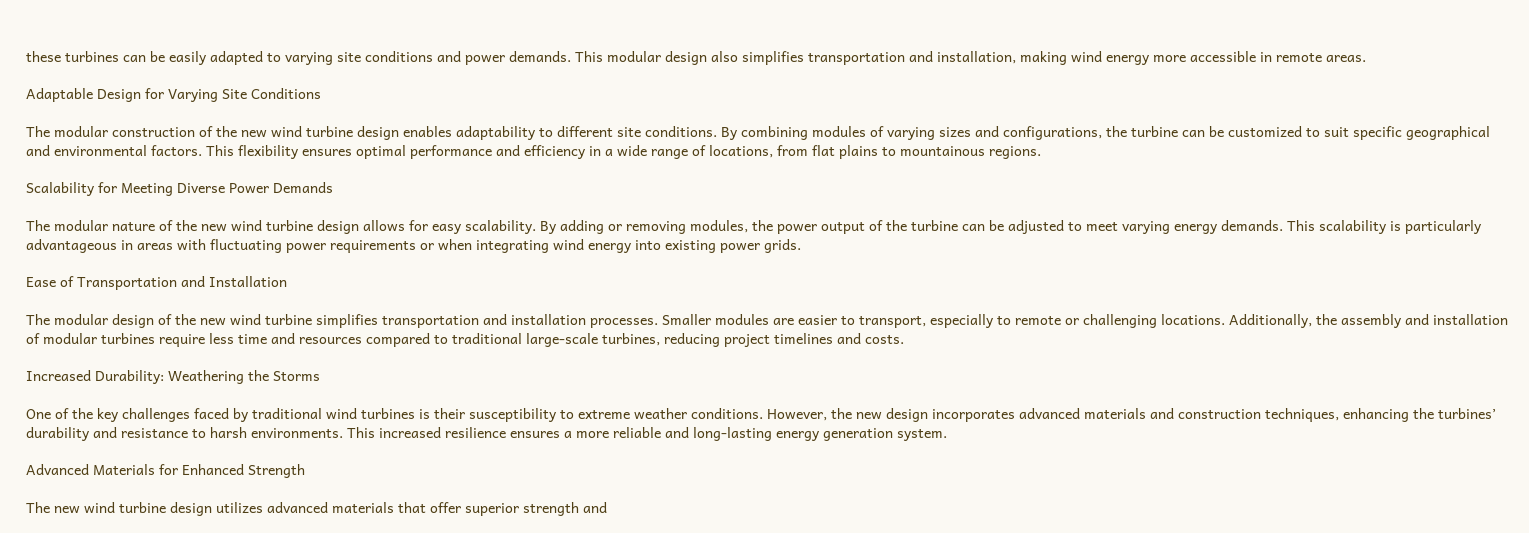these turbines can be easily adapted to varying site conditions and power demands. This modular design also simplifies transportation and installation, making wind energy more accessible in remote areas.

Adaptable Design for Varying Site Conditions

The modular construction of the new wind turbine design enables adaptability to different site conditions. By combining modules of varying sizes and configurations, the turbine can be customized to suit specific geographical and environmental factors. This flexibility ensures optimal performance and efficiency in a wide range of locations, from flat plains to mountainous regions.

Scalability for Meeting Diverse Power Demands

The modular nature of the new wind turbine design allows for easy scalability. By adding or removing modules, the power output of the turbine can be adjusted to meet varying energy demands. This scalability is particularly advantageous in areas with fluctuating power requirements or when integrating wind energy into existing power grids.

Ease of Transportation and Installation

The modular design of the new wind turbine simplifies transportation and installation processes. Smaller modules are easier to transport, especially to remote or challenging locations. Additionally, the assembly and installation of modular turbines require less time and resources compared to traditional large-scale turbines, reducing project timelines and costs.

Increased Durability: Weathering the Storms

One of the key challenges faced by traditional wind turbines is their susceptibility to extreme weather conditions. However, the new design incorporates advanced materials and construction techniques, enhancing the turbines’ durability and resistance to harsh environments. This increased resilience ensures a more reliable and long-lasting energy generation system.

Advanced Materials for Enhanced Strength

The new wind turbine design utilizes advanced materials that offer superior strength and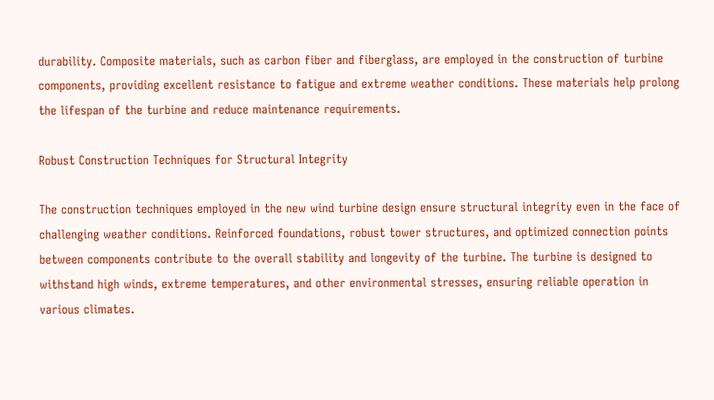durability. Composite materials, such as carbon fiber and fiberglass, are employed in the construction of turbine components, providing excellent resistance to fatigue and extreme weather conditions. These materials help prolong the lifespan of the turbine and reduce maintenance requirements.

Robust Construction Techniques for Structural Integrity

The construction techniques employed in the new wind turbine design ensure structural integrity even in the face of challenging weather conditions. Reinforced foundations, robust tower structures, and optimized connection points between components contribute to the overall stability and longevity of the turbine. The turbine is designed to withstand high winds, extreme temperatures, and other environmental stresses, ensuring reliable operation in various climates.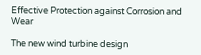Effective Protection against Corrosion and Wear

The new wind turbine design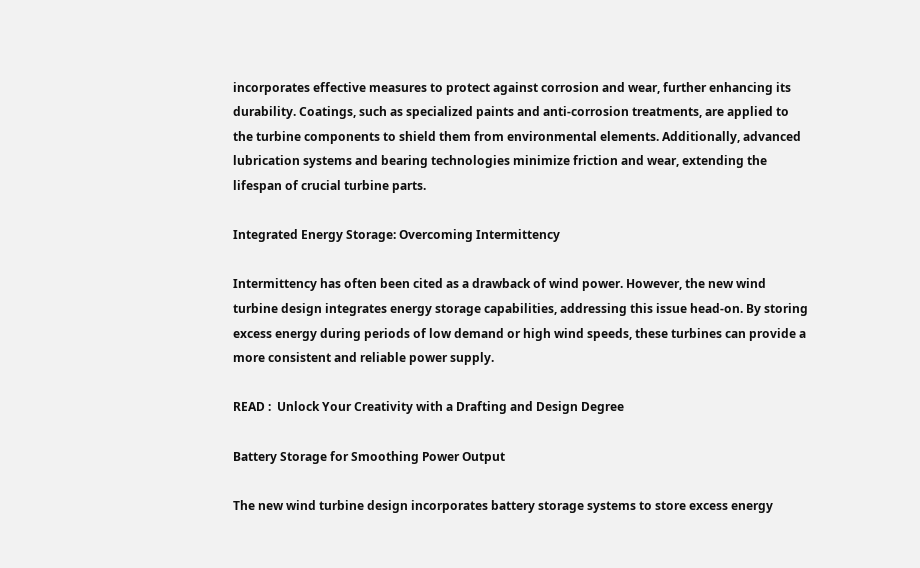incorporates effective measures to protect against corrosion and wear, further enhancing its durability. Coatings, such as specialized paints and anti-corrosion treatments, are applied to the turbine components to shield them from environmental elements. Additionally, advanced lubrication systems and bearing technologies minimize friction and wear, extending the lifespan of crucial turbine parts.

Integrated Energy Storage: Overcoming Intermittency

Intermittency has often been cited as a drawback of wind power. However, the new wind turbine design integrates energy storage capabilities, addressing this issue head-on. By storing excess energy during periods of low demand or high wind speeds, these turbines can provide a more consistent and reliable power supply.

READ :  Unlock Your Creativity with a Drafting and Design Degree

Battery Storage for Smoothing Power Output

The new wind turbine design incorporates battery storage systems to store excess energy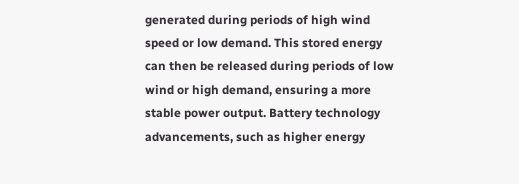generated during periods of high wind speed or low demand. This stored energy can then be released during periods of low wind or high demand, ensuring a more stable power output. Battery technology advancements, such as higher energy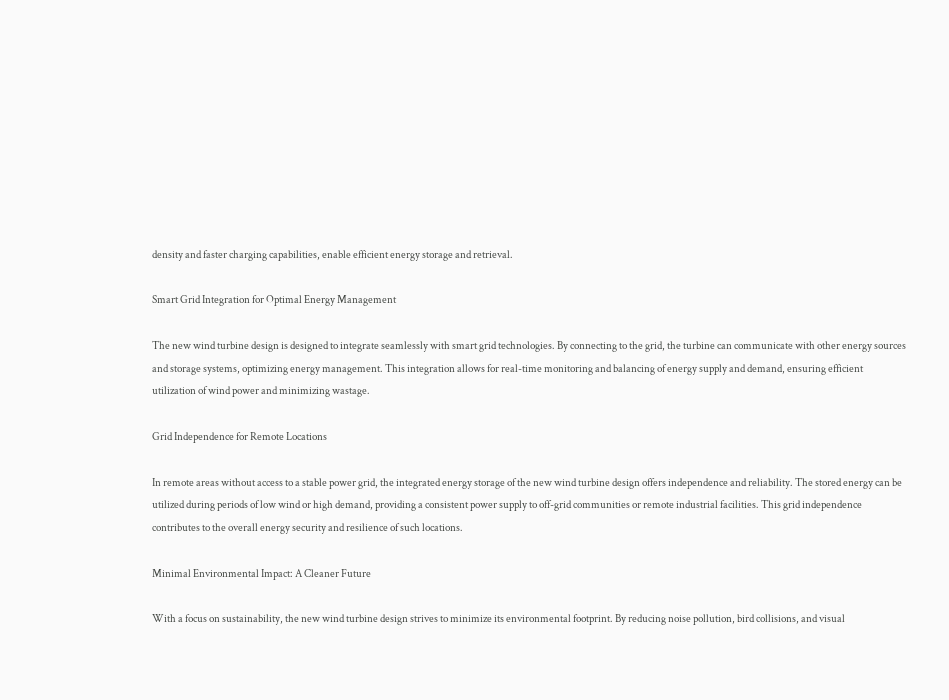density and faster charging capabilities, enable efficient energy storage and retrieval.

Smart Grid Integration for Optimal Energy Management

The new wind turbine design is designed to integrate seamlessly with smart grid technologies. By connecting to the grid, the turbine can communicate with other energy sources and storage systems, optimizing energy management. This integration allows for real-time monitoring and balancing of energy supply and demand, ensuring efficient utilization of wind power and minimizing wastage.

Grid Independence for Remote Locations

In remote areas without access to a stable power grid, the integrated energy storage of the new wind turbine design offers independence and reliability. The stored energy can be utilized during periods of low wind or high demand, providing a consistent power supply to off-grid communities or remote industrial facilities. This grid independence contributes to the overall energy security and resilience of such locations.

Minimal Environmental Impact: A Cleaner Future

With a focus on sustainability, the new wind turbine design strives to minimize its environmental footprint. By reducing noise pollution, bird collisions, and visual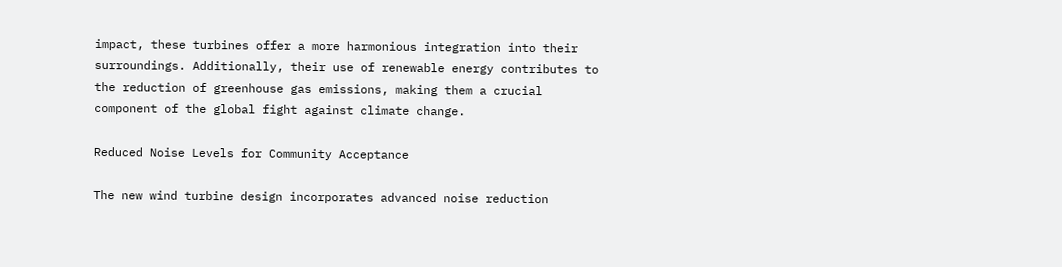impact, these turbines offer a more harmonious integration into their surroundings. Additionally, their use of renewable energy contributes to the reduction of greenhouse gas emissions, making them a crucial component of the global fight against climate change.

Reduced Noise Levels for Community Acceptance

The new wind turbine design incorporates advanced noise reduction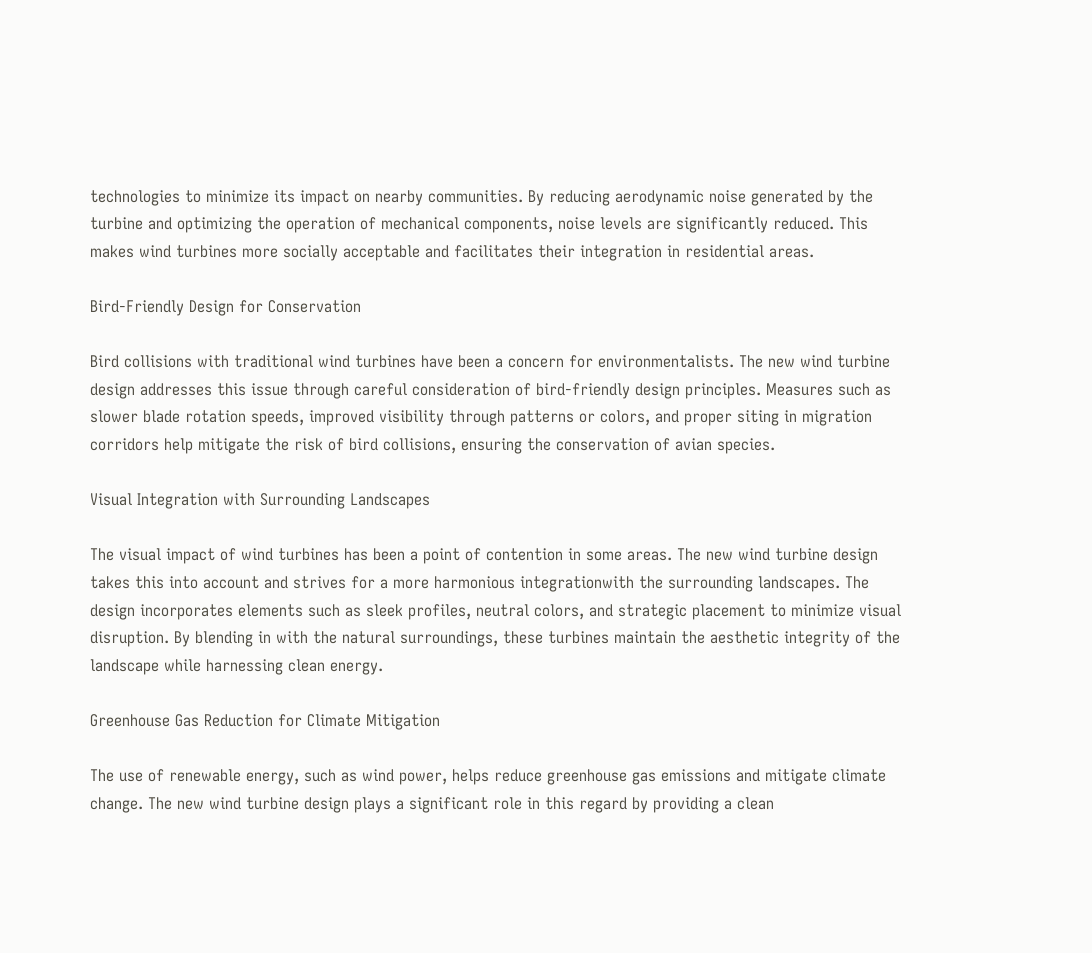technologies to minimize its impact on nearby communities. By reducing aerodynamic noise generated by the turbine and optimizing the operation of mechanical components, noise levels are significantly reduced. This makes wind turbines more socially acceptable and facilitates their integration in residential areas.

Bird-Friendly Design for Conservation

Bird collisions with traditional wind turbines have been a concern for environmentalists. The new wind turbine design addresses this issue through careful consideration of bird-friendly design principles. Measures such as slower blade rotation speeds, improved visibility through patterns or colors, and proper siting in migration corridors help mitigate the risk of bird collisions, ensuring the conservation of avian species.

Visual Integration with Surrounding Landscapes

The visual impact of wind turbines has been a point of contention in some areas. The new wind turbine design takes this into account and strives for a more harmonious integrationwith the surrounding landscapes. The design incorporates elements such as sleek profiles, neutral colors, and strategic placement to minimize visual disruption. By blending in with the natural surroundings, these turbines maintain the aesthetic integrity of the landscape while harnessing clean energy.

Greenhouse Gas Reduction for Climate Mitigation

The use of renewable energy, such as wind power, helps reduce greenhouse gas emissions and mitigate climate change. The new wind turbine design plays a significant role in this regard by providing a clean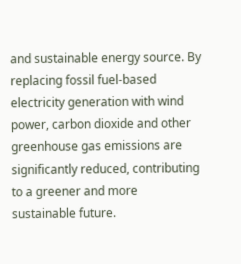and sustainable energy source. By replacing fossil fuel-based electricity generation with wind power, carbon dioxide and other greenhouse gas emissions are significantly reduced, contributing to a greener and more sustainable future.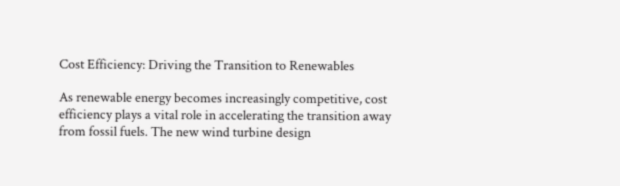Cost Efficiency: Driving the Transition to Renewables

As renewable energy becomes increasingly competitive, cost efficiency plays a vital role in accelerating the transition away from fossil fuels. The new wind turbine design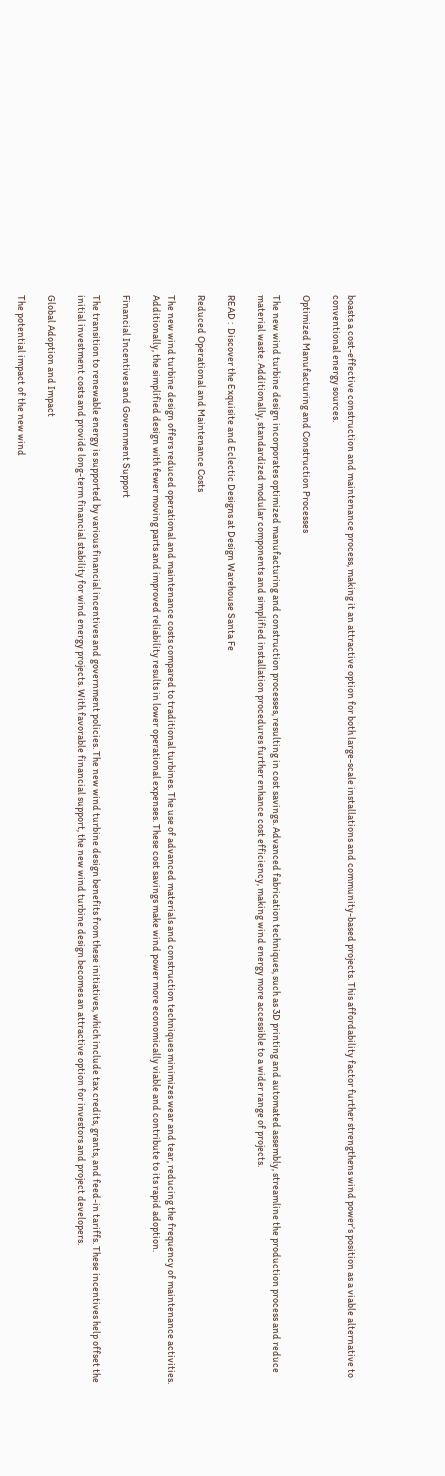boasts a cost-effective construction and maintenance process, making it an attractive option for both large-scale installations and community-based projects. This affordability factor further strengthens wind power’s position as a viable alternative to conventional energy sources.

Optimized Manufacturing and Construction Processes

The new wind turbine design incorporates optimized manufacturing and construction processes, resulting in cost savings. Advanced fabrication techniques, such as 3D printing and automated assembly, streamline the production process and reduce material waste. Additionally, standardized modular components and simplified installation procedures further enhance cost efficiency, making wind energy more accessible to a wider range of projects.

READ :  Discover the Exquisite and Eclectic Designs at Design Warehouse Santa Fe

Reduced Operational and Maintenance Costs

The new wind turbine design offers reduced operational and maintenance costs compared to traditional turbines. The use of advanced materials and construction techniques minimizes wear and tear, reducing the frequency of maintenance activities. Additionally, the simplified design with fewer moving parts and improved reliability results in lower operational expenses. These cost savings make wind power more economically viable and contribute to its rapid adoption.

Financial Incentives and Government Support

The transition to renewable energy is supported by various financial incentives and government policies. The new wind turbine design benefits from these initiatives, which include tax credits, grants, and feed-in tariffs. These incentives help offset the initial investment costs and provide long-term financial stability for wind energy projects. With favorable financial support, the new wind turbine design becomes an attractive option for investors and project developers.

Global Adoption and Impact

The potential impact of the new wind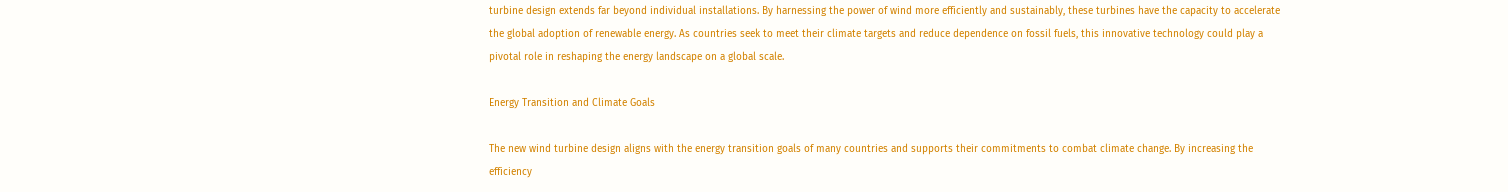turbine design extends far beyond individual installations. By harnessing the power of wind more efficiently and sustainably, these turbines have the capacity to accelerate the global adoption of renewable energy. As countries seek to meet their climate targets and reduce dependence on fossil fuels, this innovative technology could play a pivotal role in reshaping the energy landscape on a global scale.

Energy Transition and Climate Goals

The new wind turbine design aligns with the energy transition goals of many countries and supports their commitments to combat climate change. By increasing the efficiency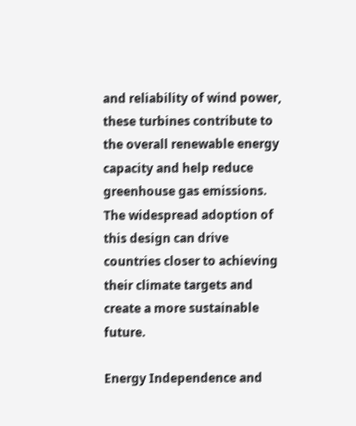and reliability of wind power, these turbines contribute to the overall renewable energy capacity and help reduce greenhouse gas emissions. The widespread adoption of this design can drive countries closer to achieving their climate targets and create a more sustainable future.

Energy Independence and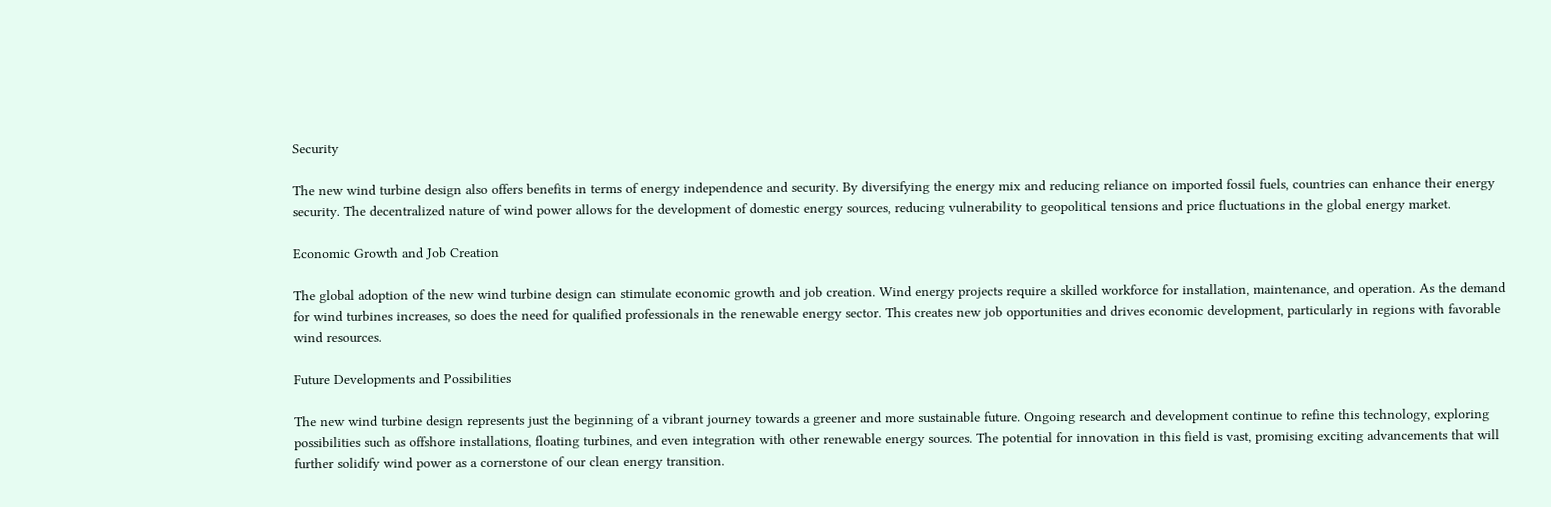Security

The new wind turbine design also offers benefits in terms of energy independence and security. By diversifying the energy mix and reducing reliance on imported fossil fuels, countries can enhance their energy security. The decentralized nature of wind power allows for the development of domestic energy sources, reducing vulnerability to geopolitical tensions and price fluctuations in the global energy market.

Economic Growth and Job Creation

The global adoption of the new wind turbine design can stimulate economic growth and job creation. Wind energy projects require a skilled workforce for installation, maintenance, and operation. As the demand for wind turbines increases, so does the need for qualified professionals in the renewable energy sector. This creates new job opportunities and drives economic development, particularly in regions with favorable wind resources.

Future Developments and Possibilities

The new wind turbine design represents just the beginning of a vibrant journey towards a greener and more sustainable future. Ongoing research and development continue to refine this technology, exploring possibilities such as offshore installations, floating turbines, and even integration with other renewable energy sources. The potential for innovation in this field is vast, promising exciting advancements that will further solidify wind power as a cornerstone of our clean energy transition.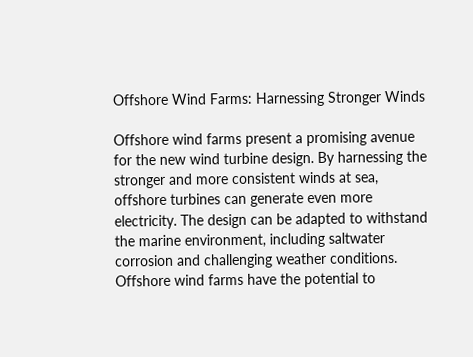Offshore Wind Farms: Harnessing Stronger Winds

Offshore wind farms present a promising avenue for the new wind turbine design. By harnessing the stronger and more consistent winds at sea, offshore turbines can generate even more electricity. The design can be adapted to withstand the marine environment, including saltwater corrosion and challenging weather conditions. Offshore wind farms have the potential to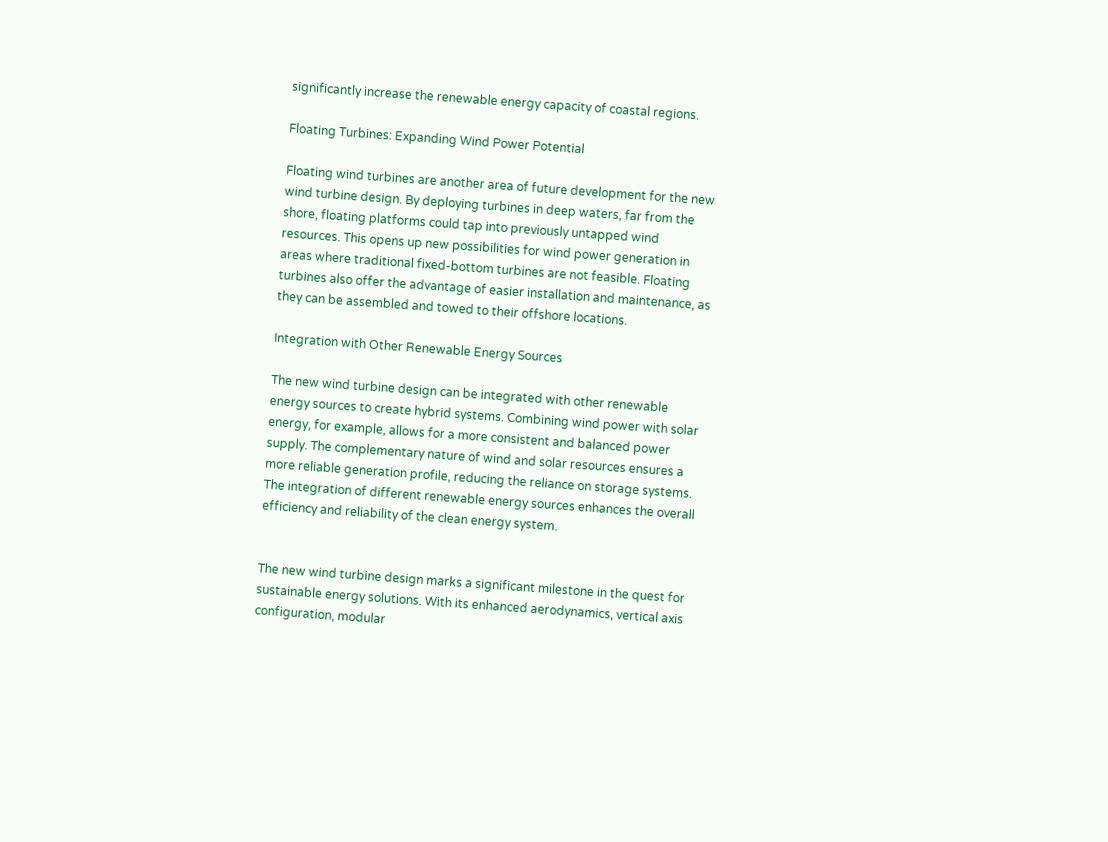significantly increase the renewable energy capacity of coastal regions.

Floating Turbines: Expanding Wind Power Potential

Floating wind turbines are another area of future development for the new wind turbine design. By deploying turbines in deep waters, far from the shore, floating platforms could tap into previously untapped wind resources. This opens up new possibilities for wind power generation in areas where traditional fixed-bottom turbines are not feasible. Floating turbines also offer the advantage of easier installation and maintenance, as they can be assembled and towed to their offshore locations.

Integration with Other Renewable Energy Sources

The new wind turbine design can be integrated with other renewable energy sources to create hybrid systems. Combining wind power with solar energy, for example, allows for a more consistent and balanced power supply. The complementary nature of wind and solar resources ensures a more reliable generation profile, reducing the reliance on storage systems. The integration of different renewable energy sources enhances the overall efficiency and reliability of the clean energy system.


The new wind turbine design marks a significant milestone in the quest for sustainable energy solutions. With its enhanced aerodynamics, vertical axis configuration, modular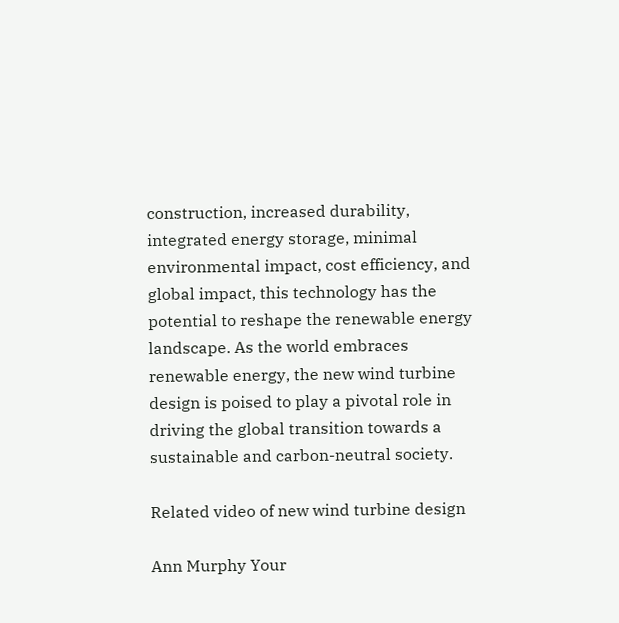construction, increased durability, integrated energy storage, minimal environmental impact, cost efficiency, and global impact, this technology has the potential to reshape the renewable energy landscape. As the world embraces renewable energy, the new wind turbine design is poised to play a pivotal role in driving the global transition towards a sustainable and carbon-neutral society.

Related video of new wind turbine design

Ann Murphy Your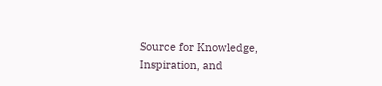Source for Knowledge, Inspiration, and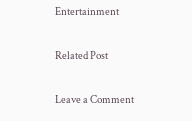Entertainment

Related Post

Leave a Comment